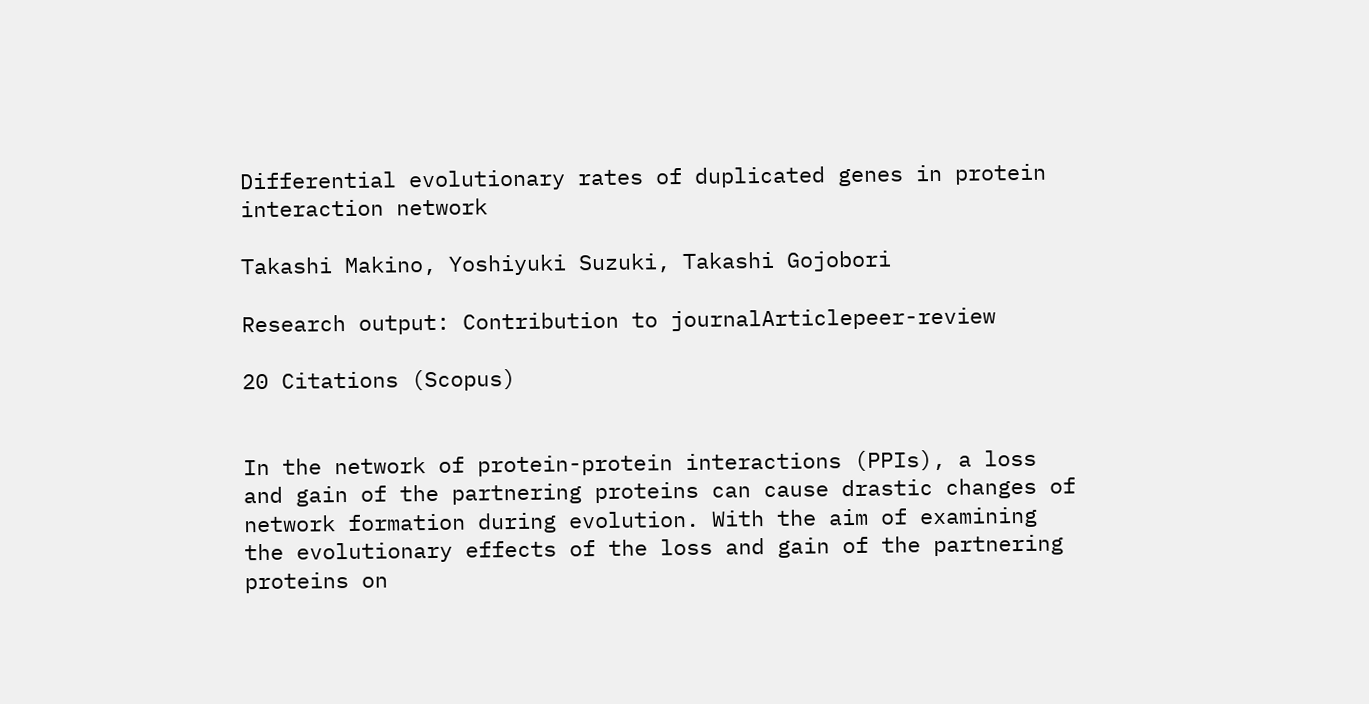Differential evolutionary rates of duplicated genes in protein interaction network

Takashi Makino, Yoshiyuki Suzuki, Takashi Gojobori

Research output: Contribution to journalArticlepeer-review

20 Citations (Scopus)


In the network of protein-protein interactions (PPIs), a loss and gain of the partnering proteins can cause drastic changes of network formation during evolution. With the aim of examining the evolutionary effects of the loss and gain of the partnering proteins on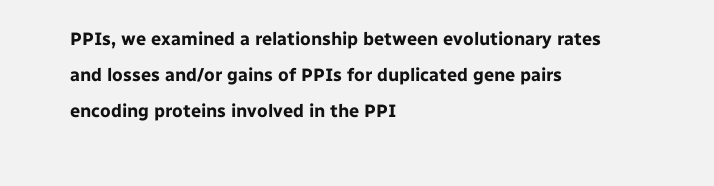PPIs, we examined a relationship between evolutionary rates and losses and/or gains of PPIs for duplicated gene pairs encoding proteins involved in the PPI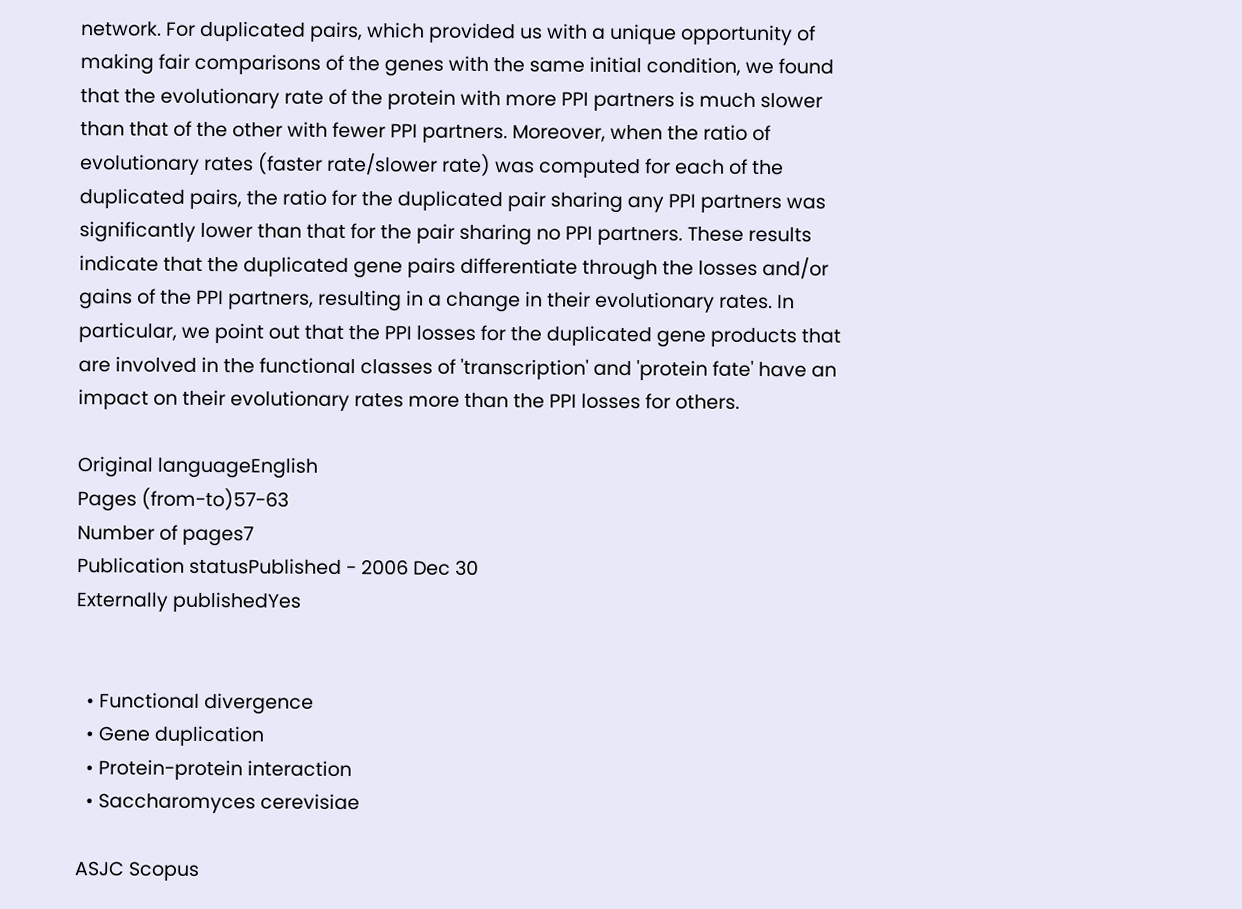network. For duplicated pairs, which provided us with a unique opportunity of making fair comparisons of the genes with the same initial condition, we found that the evolutionary rate of the protein with more PPI partners is much slower than that of the other with fewer PPI partners. Moreover, when the ratio of evolutionary rates (faster rate/slower rate) was computed for each of the duplicated pairs, the ratio for the duplicated pair sharing any PPI partners was significantly lower than that for the pair sharing no PPI partners. These results indicate that the duplicated gene pairs differentiate through the losses and/or gains of the PPI partners, resulting in a change in their evolutionary rates. In particular, we point out that the PPI losses for the duplicated gene products that are involved in the functional classes of 'transcription' and 'protein fate' have an impact on their evolutionary rates more than the PPI losses for others.

Original languageEnglish
Pages (from-to)57-63
Number of pages7
Publication statusPublished - 2006 Dec 30
Externally publishedYes


  • Functional divergence
  • Gene duplication
  • Protein-protein interaction
  • Saccharomyces cerevisiae

ASJC Scopus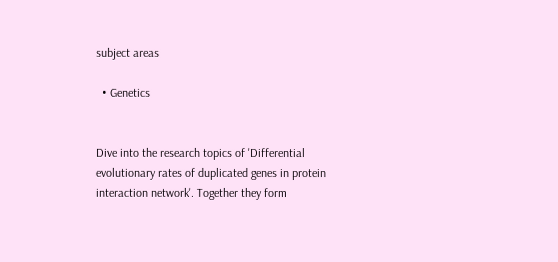subject areas

  • Genetics


Dive into the research topics of 'Differential evolutionary rates of duplicated genes in protein interaction network'. Together they form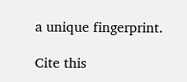a unique fingerprint.

Cite this